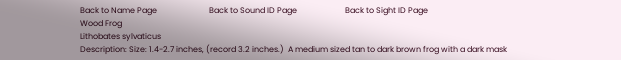Back to Name Page                          Back to Sound ID Page                        Back to Sight ID Page
Wood Frog
Lithobates sylvaticus
Description: Size: 1.4-2.7 inches, (record 3.2 inches.)  A medium sized tan to dark brown frog with a dark mask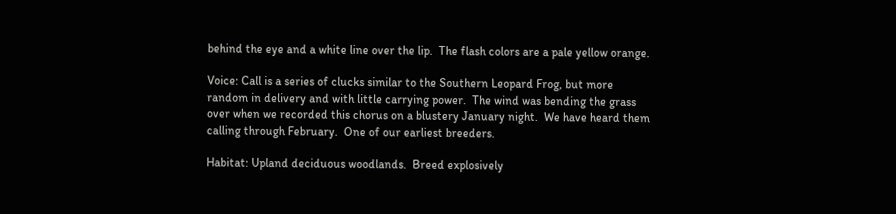behind the eye and a white line over the lip.  The flash colors are a pale yellow orange.

Voice: Call is a series of clucks similar to the Southern Leopard Frog, but more random in delivery and with little carrying power.  The wind was bending the grass over when we recorded this chorus on a blustery January night.  We have heard them calling through February.  One of our earliest breeders.

Habitat: Upland deciduous woodlands.  Breed explosively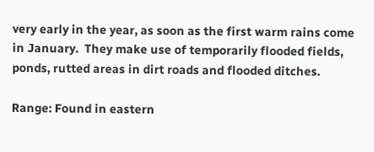very early in the year, as soon as the first warm rains come in January.  They make use of temporarily flooded fields, ponds, rutted areas in dirt roads and flooded ditches.

Range: Found in eastern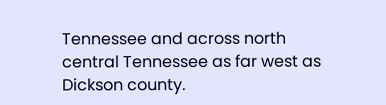Tennessee and across north central Tennessee as far west as Dickson county.